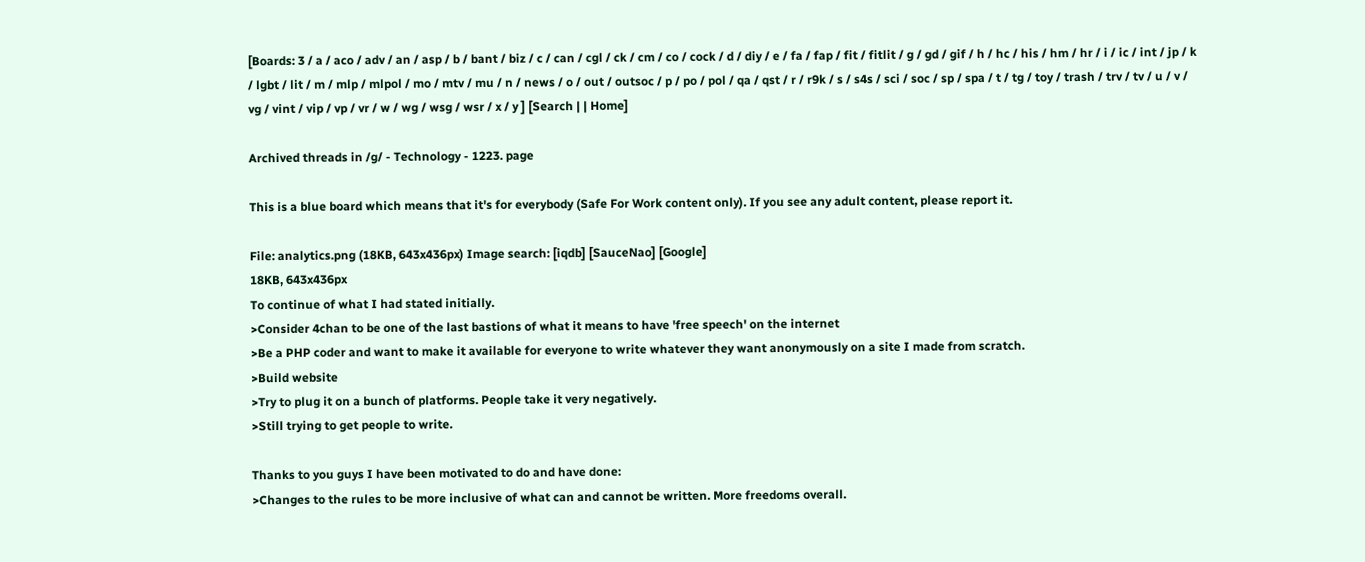[Boards: 3 / a / aco / adv / an / asp / b / bant / biz / c / can / cgl / ck / cm / co / cock / d / diy / e / fa / fap / fit / fitlit / g / gd / gif / h / hc / his / hm / hr / i / ic / int / jp / k / lgbt / lit / m / mlp / mlpol / mo / mtv / mu / n / news / o / out / outsoc / p / po / pol / qa / qst / r / r9k / s / s4s / sci / soc / sp / spa / t / tg / toy / trash / trv / tv / u / v / vg / vint / vip / vp / vr / w / wg / wsg / wsr / x / y ] [Search | | Home]

Archived threads in /g/ - Technology - 1223. page

This is a blue board which means that it's for everybody (Safe For Work content only). If you see any adult content, please report it.

File: analytics.png (18KB, 643x436px) Image search: [iqdb] [SauceNao] [Google]
18KB, 643x436px
To continue of what I had stated initially.
>Consider 4chan to be one of the last bastions of what it means to have 'free speech' on the internet
>Be a PHP coder and want to make it available for everyone to write whatever they want anonymously on a site I made from scratch.
>Build website
>Try to plug it on a bunch of platforms. People take it very negatively.
>Still trying to get people to write.

Thanks to you guys I have been motivated to do and have done:
>Changes to the rules to be more inclusive of what can and cannot be written. More freedoms overall.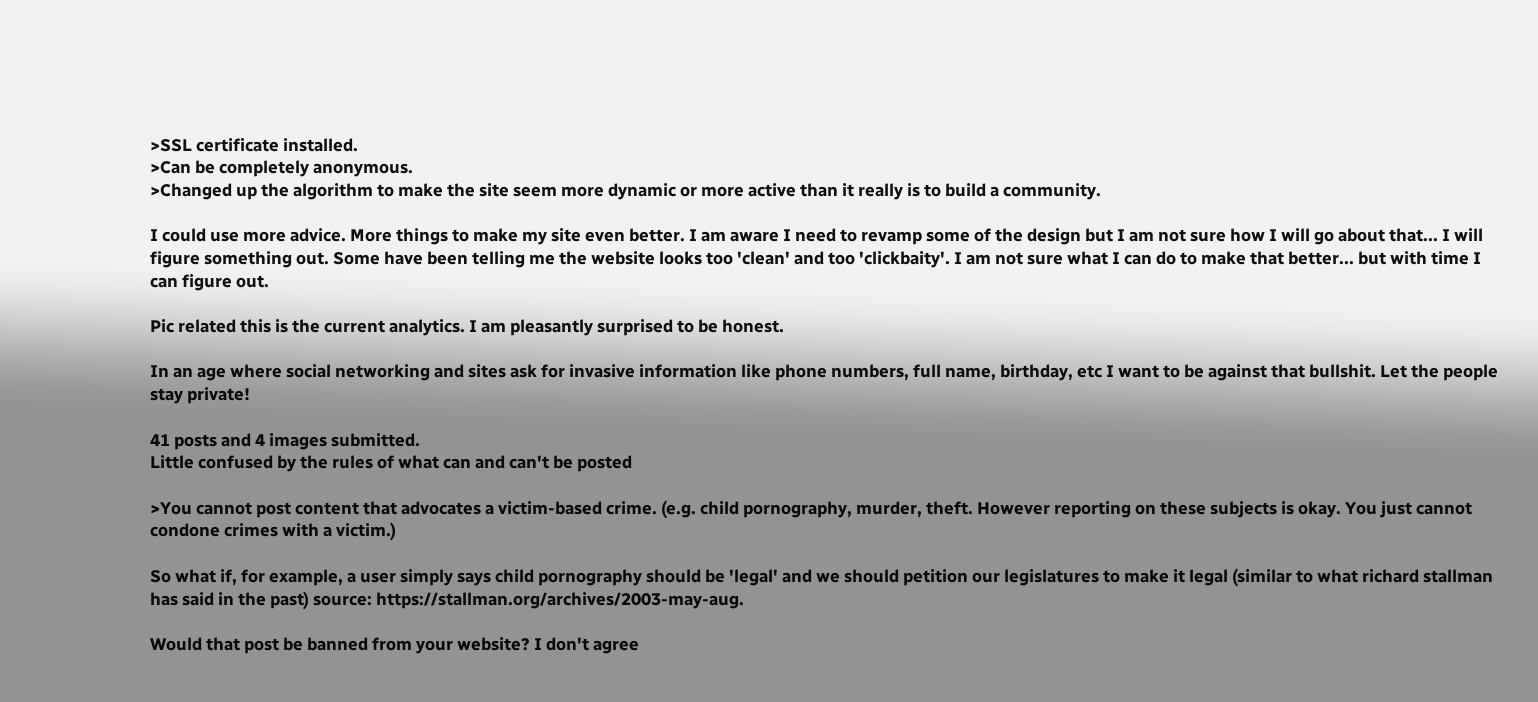>SSL certificate installed.
>Can be completely anonymous.
>Changed up the algorithm to make the site seem more dynamic or more active than it really is to build a community.

I could use more advice. More things to make my site even better. I am aware I need to revamp some of the design but I am not sure how I will go about that... I will figure something out. Some have been telling me the website looks too 'clean' and too 'clickbaity'. I am not sure what I can do to make that better... but with time I can figure out.

Pic related this is the current analytics. I am pleasantly surprised to be honest.

In an age where social networking and sites ask for invasive information like phone numbers, full name, birthday, etc I want to be against that bullshit. Let the people stay private!

41 posts and 4 images submitted.
Little confused by the rules of what can and can't be posted

>You cannot post content that advocates a victim-based crime. (e.g. child pornography, murder, theft. However reporting on these subjects is okay. You just cannot condone crimes with a victim.)

So what if, for example, a user simply says child pornography should be 'legal' and we should petition our legislatures to make it legal (similar to what richard stallman has said in the past) source: https://stallman.org/archives/2003-may-aug.

Would that post be banned from your website? I don't agree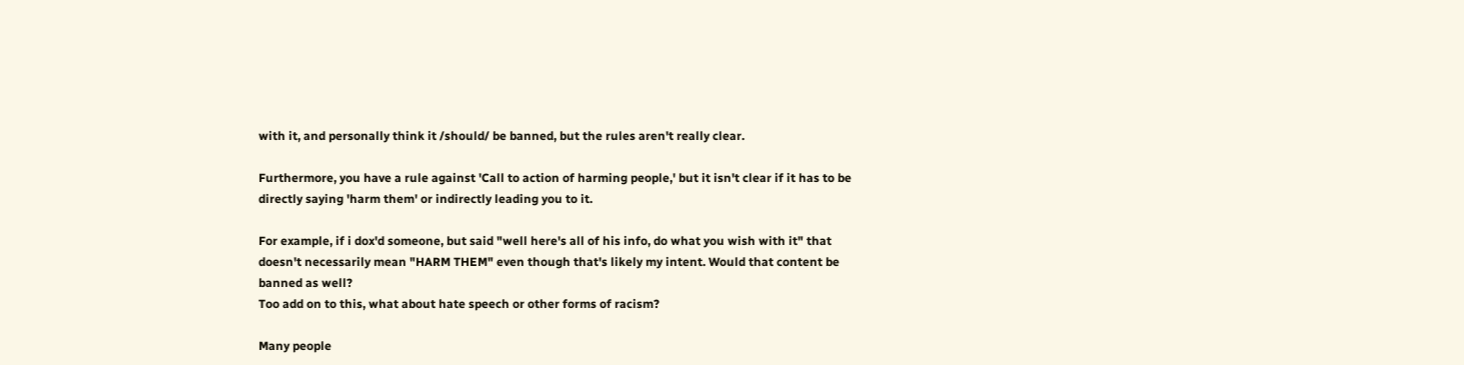with it, and personally think it /should/ be banned, but the rules aren't really clear.

Furthermore, you have a rule against 'Call to action of harming people,' but it isn't clear if it has to be directly saying 'harm them' or indirectly leading you to it.

For example, if i dox'd someone, but said "well here's all of his info, do what you wish with it" that doesn't necessarily mean "HARM THEM" even though that's likely my intent. Would that content be banned as well?
Too add on to this, what about hate speech or other forms of racism?

Many people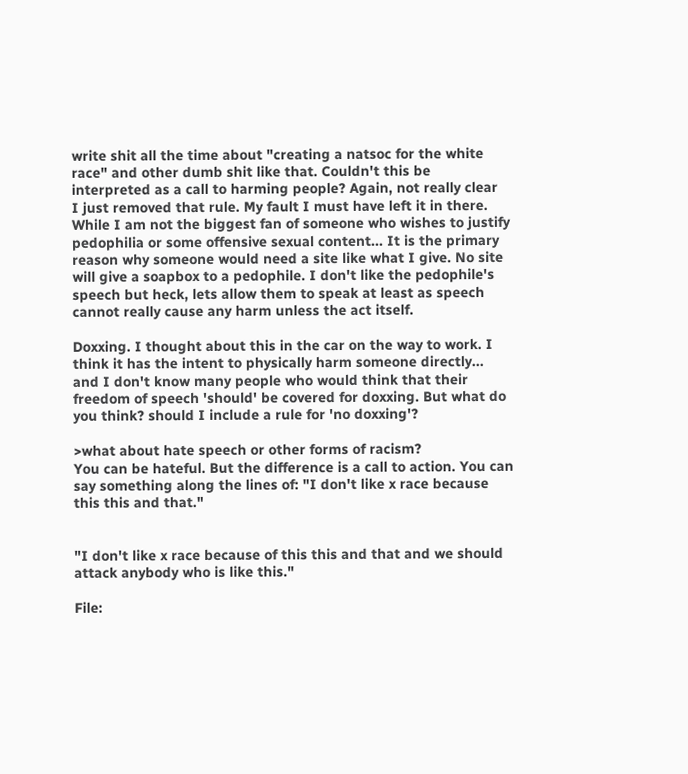write shit all the time about "creating a natsoc for the white race" and other dumb shit like that. Couldn't this be interpreted as a call to harming people? Again, not really clear
I just removed that rule. My fault I must have left it in there. While I am not the biggest fan of someone who wishes to justify pedophilia or some offensive sexual content... It is the primary reason why someone would need a site like what I give. No site will give a soapbox to a pedophile. I don't like the pedophile's speech but heck, lets allow them to speak at least as speech cannot really cause any harm unless the act itself.

Doxxing. I thought about this in the car on the way to work. I think it has the intent to physically harm someone directly... and I don't know many people who would think that their freedom of speech 'should' be covered for doxxing. But what do you think? should I include a rule for 'no doxxing'?

>what about hate speech or other forms of racism?
You can be hateful. But the difference is a call to action. You can say something along the lines of: "I don't like x race because this this and that."


"I don't like x race because of this this and that and we should attack anybody who is like this."

File: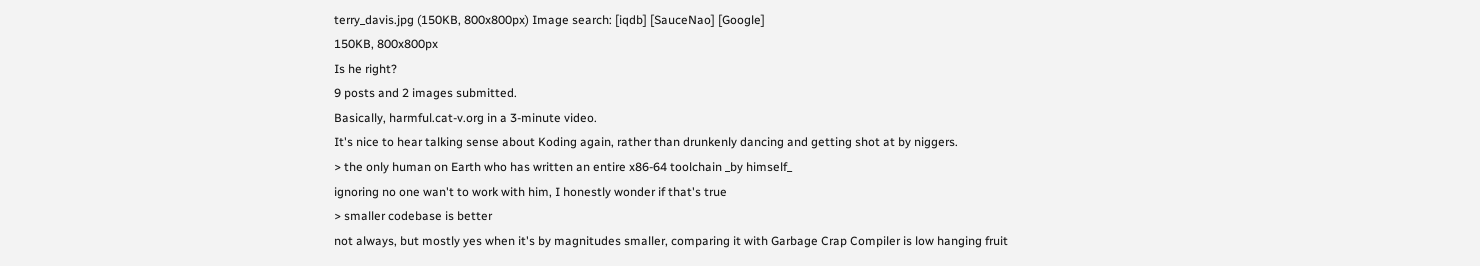terry_davis.jpg (150KB, 800x800px) Image search: [iqdb] [SauceNao] [Google]
150KB, 800x800px
Is he right?
9 posts and 2 images submitted.
Basically, harmful.cat-v.org in a 3-minute video.
It's nice to hear talking sense about Koding again, rather than drunkenly dancing and getting shot at by niggers.
> the only human on Earth who has written an entire x86-64 toolchain _by himself_
ignoring no one wan't to work with him, I honestly wonder if that's true
> smaller codebase is better
not always, but mostly yes when it's by magnitudes smaller, comparing it with Garbage Crap Compiler is low hanging fruit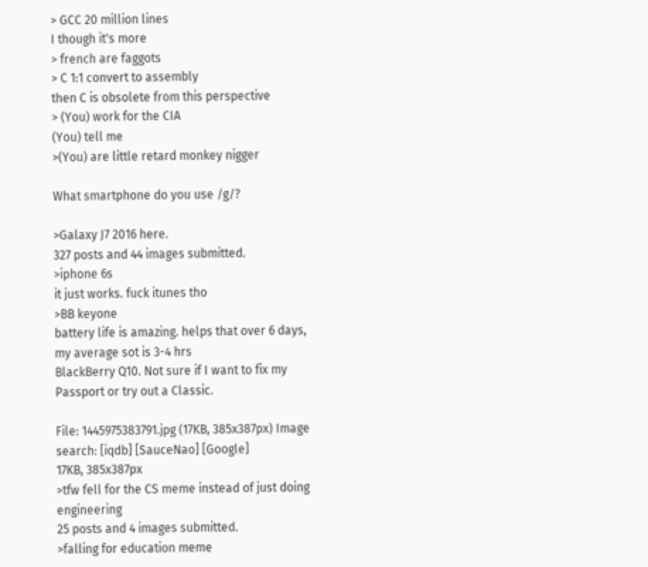> GCC 20 million lines
I though it's more
> french are faggots
> C 1:1 convert to assembly
then C is obsolete from this perspective
> (You) work for the CIA
(You) tell me
>(You) are little retard monkey nigger

What smartphone do you use /g/?

>Galaxy J7 2016 here.
327 posts and 44 images submitted.
>iphone 6s
it just works. fuck itunes tho
>BB keyone
battery life is amazing. helps that over 6 days, my average sot is 3-4 hrs
BlackBerry Q10. Not sure if I want to fix my Passport or try out a Classic.

File: 1445975383791.jpg (17KB, 385x387px) Image search: [iqdb] [SauceNao] [Google]
17KB, 385x387px
>tfw fell for the CS meme instead of just doing engineering
25 posts and 4 images submitted.
>falling for education meme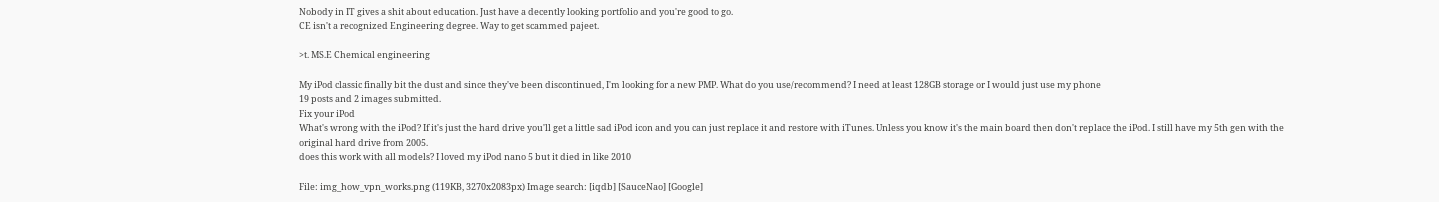Nobody in IT gives a shit about education. Just have a decently looking portfolio and you're good to go.
CE isn't a recognized Engineering degree. Way to get scammed pajeet.

>t. MS.E Chemical engineering

My iPod classic finally bit the dust and since they've been discontinued, I'm looking for a new PMP. What do you use/recommend? I need at least 128GB storage or I would just use my phone
19 posts and 2 images submitted.
Fix your iPod
What's wrong with the iPod? If it's just the hard drive you'll get a little sad iPod icon and you can just replace it and restore with iTunes. Unless you know it's the main board then don't replace the iPod. I still have my 5th gen with the original hard drive from 2005.
does this work with all models? I loved my iPod nano 5 but it died in like 2010

File: img_how_vpn_works.png (119KB, 3270x2083px) Image search: [iqdb] [SauceNao] [Google]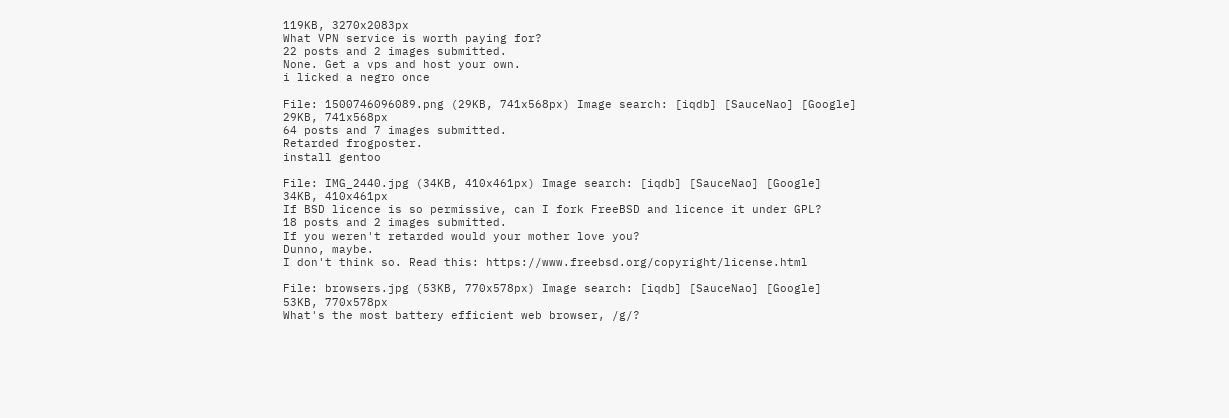119KB, 3270x2083px
What VPN service is worth paying for?
22 posts and 2 images submitted.
None. Get a vps and host your own.
i licked a negro once

File: 1500746096089.png (29KB, 741x568px) Image search: [iqdb] [SauceNao] [Google]
29KB, 741x568px
64 posts and 7 images submitted.
Retarded frogposter.
install gentoo

File: IMG_2440.jpg (34KB, 410x461px) Image search: [iqdb] [SauceNao] [Google]
34KB, 410x461px
If BSD licence is so permissive, can I fork FreeBSD and licence it under GPL?
18 posts and 2 images submitted.
If you weren't retarded would your mother love you?
Dunno, maybe.
I don't think so. Read this: https://www.freebsd.org/copyright/license.html

File: browsers.jpg (53KB, 770x578px) Image search: [iqdb] [SauceNao] [Google]
53KB, 770x578px
What's the most battery efficient web browser, /g/?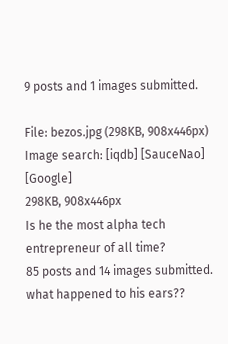9 posts and 1 images submitted.

File: bezos.jpg (298KB, 908x446px) Image search: [iqdb] [SauceNao] [Google]
298KB, 908x446px
Is he the most alpha tech entrepreneur of all time?
85 posts and 14 images submitted.
what happened to his ears??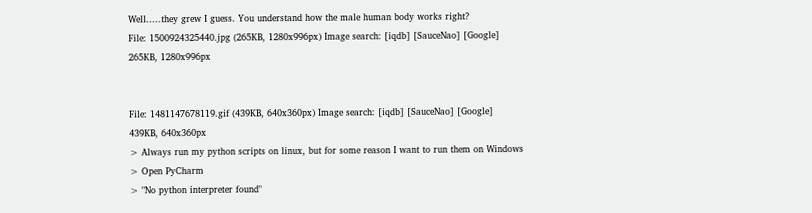Well.....they grew I guess. You understand how the male human body works right?
File: 1500924325440.jpg (265KB, 1280x996px) Image search: [iqdb] [SauceNao] [Google]
265KB, 1280x996px


File: 1481147678119.gif (439KB, 640x360px) Image search: [iqdb] [SauceNao] [Google]
439KB, 640x360px
> Always run my python scripts on linux, but for some reason I want to run them on Windows
> Open PyCharm
> "No python interpreter found"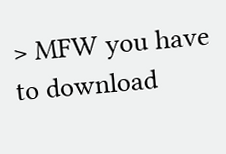> MFW you have to download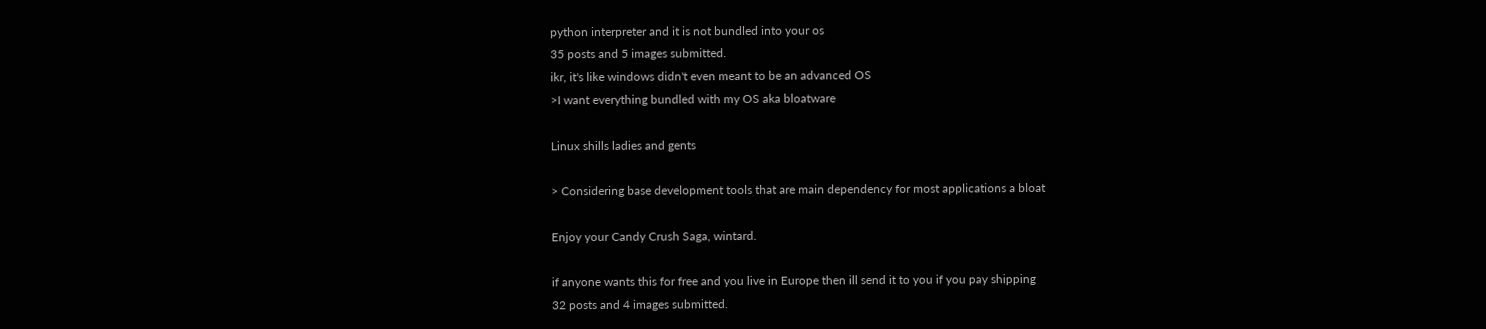python interpreter and it is not bundled into your os
35 posts and 5 images submitted.
ikr, it's like windows didn't even meant to be an advanced OS
>I want everything bundled with my OS aka bloatware

Linux shills ladies and gents

> Considering base development tools that are main dependency for most applications a bloat

Enjoy your Candy Crush Saga, wintard.

if anyone wants this for free and you live in Europe then ill send it to you if you pay shipping
32 posts and 4 images submitted.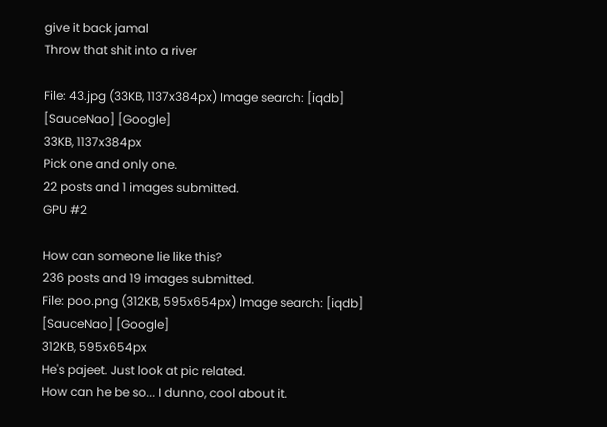give it back jamal
Throw that shit into a river

File: 43.jpg (33KB, 1137x384px) Image search: [iqdb] [SauceNao] [Google]
33KB, 1137x384px
Pick one and only one.
22 posts and 1 images submitted.
GPU #2

How can someone lie like this?
236 posts and 19 images submitted.
File: poo.png (312KB, 595x654px) Image search: [iqdb] [SauceNao] [Google]
312KB, 595x654px
He's pajeet. Just look at pic related.
How can he be so... I dunno, cool about it.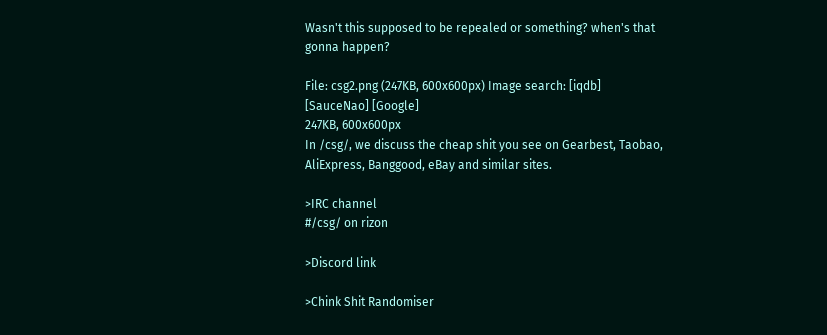Wasn't this supposed to be repealed or something? when's that gonna happen?

File: csg2.png (247KB, 600x600px) Image search: [iqdb] [SauceNao] [Google]
247KB, 600x600px
In /csg/, we discuss the cheap shit you see on Gearbest, Taobao, AliExpress, Banggood, eBay and similar sites.

>IRC channel
#/csg/ on rizon

>Discord link

>Chink Shit Randomiser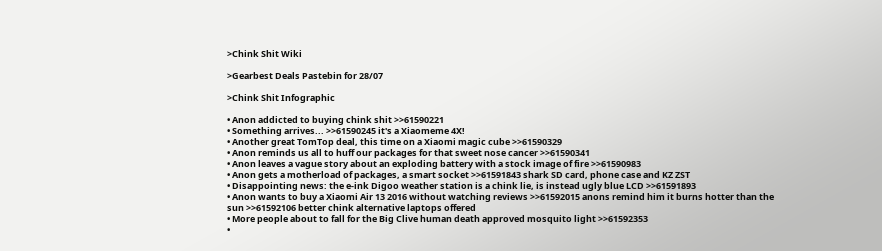>Chink Shit Wiki

>Gearbest Deals Pastebin for 28/07

>Chink Shit Infographic

• Anon addicted to buying chink shit >>61590221
• Something arrives... >>61590245 it's a Xiaomeme 4X!
• Another great TomTop deal, this time on a Xiaomi magic cube >>61590329
• Anon reminds us all to huff our packages for that sweet nose cancer >>61590341
• Anon leaves a vague story about an exploding battery with a stock image of fire >>61590983
• Anon gets a motherload of packages, a smart socket >>61591843 shark SD card, phone case and KZ ZST
• Disappointing news: the e-ink Digoo weather station is a chink lie, is instead ugly blue LCD >>61591893
• Anon wants to buy a Xiaomi Air 13 2016 without watching reviews >>61592015 anons remind him it burns hotter than the sun >>61592106 better chink alternative laptops offered
• More people about to fall for the Big Clive human death approved mosquito light >>61592353
•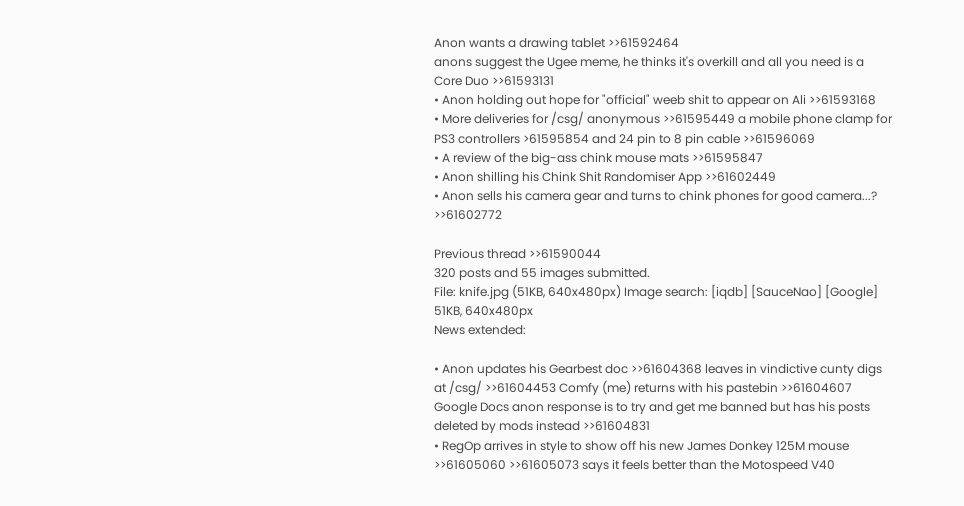Anon wants a drawing tablet >>61592464
anons suggest the Ugee meme, he thinks it's overkill and all you need is a Core Duo >>61593131
• Anon holding out hope for "official" weeb shit to appear on Ali >>61593168
• More deliveries for /csg/ anonymous >>61595449 a mobile phone clamp for PS3 controllers >61595854 and 24 pin to 8 pin cable >>61596069
• A review of the big-ass chink mouse mats >>61595847
• Anon shilling his Chink Shit Randomiser App >>61602449
• Anon sells his camera gear and turns to chink phones for good camera...? >>61602772

Previous thread >>61590044
320 posts and 55 images submitted.
File: knife.jpg (51KB, 640x480px) Image search: [iqdb] [SauceNao] [Google]
51KB, 640x480px
News extended:

• Anon updates his Gearbest doc >>61604368 leaves in vindictive cunty digs at /csg/ >>61604453 Comfy (me) returns with his pastebin >>61604607 Google Docs anon response is to try and get me banned but has his posts deleted by mods instead >>61604831
• RegOp arrives in style to show off his new James Donkey 125M mouse >>61605060 >>61605073 says it feels better than the Motospeed V40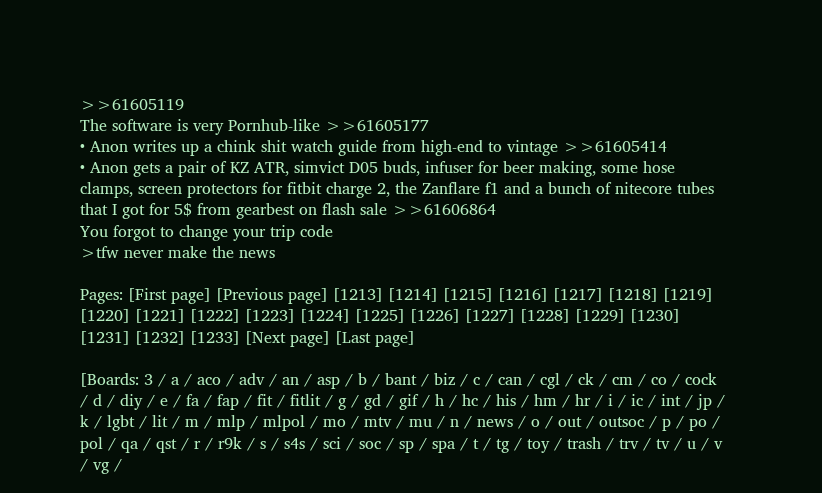>>61605119
The software is very Pornhub-like >>61605177
• Anon writes up a chink shit watch guide from high-end to vintage >>61605414
• Anon gets a pair of KZ ATR, simvict D05 buds, infuser for beer making, some hose clamps, screen protectors for fitbit charge 2, the Zanflare f1 and a bunch of nitecore tubes that I got for 5$ from gearbest on flash sale >>61606864
You forgot to change your trip code
>tfw never make the news

Pages: [First page] [Previous page] [1213] [1214] [1215] [1216] [1217] [1218] [1219] [1220] [1221] [1222] [1223] [1224] [1225] [1226] [1227] [1228] [1229] [1230] [1231] [1232] [1233] [Next page] [Last page]

[Boards: 3 / a / aco / adv / an / asp / b / bant / biz / c / can / cgl / ck / cm / co / cock / d / diy / e / fa / fap / fit / fitlit / g / gd / gif / h / hc / his / hm / hr / i / ic / int / jp / k / lgbt / lit / m / mlp / mlpol / mo / mtv / mu / n / news / o / out / outsoc / p / po / pol / qa / qst / r / r9k / s / s4s / sci / soc / sp / spa / t / tg / toy / trash / trv / tv / u / v / vg /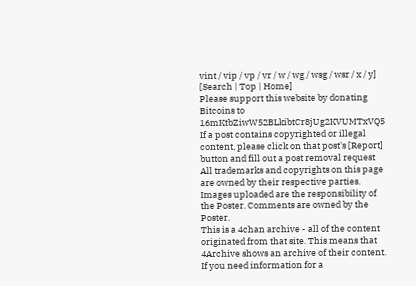vint / vip / vp / vr / w / wg / wsg / wsr / x / y] [Search | Top | Home]
Please support this website by donating Bitcoins to 16mKtbZiwW52BLkibtCr8jUg2KVUMTxVQ5
If a post contains copyrighted or illegal content, please click on that post's [Report] button and fill out a post removal request
All trademarks and copyrights on this page are owned by their respective parties. Images uploaded are the responsibility of the Poster. Comments are owned by the Poster.
This is a 4chan archive - all of the content originated from that site. This means that 4Archive shows an archive of their content. If you need information for a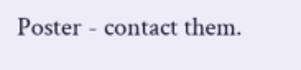Poster - contact them.